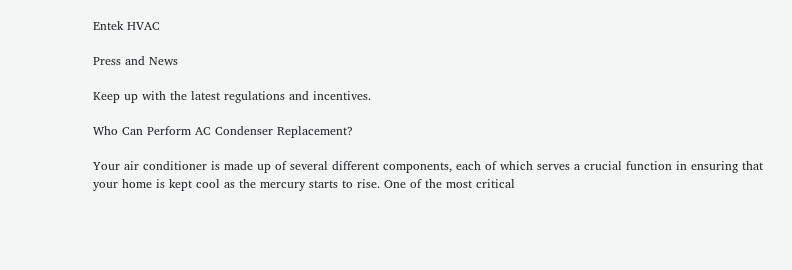Entek HVAC

Press and News

Keep up with the latest regulations and incentives.

Who Can Perform AC Condenser Replacement?

Your air conditioner is made up of several different components, each of which serves a crucial function in ensuring that your home is kept cool as the mercury starts to rise. One of the most critical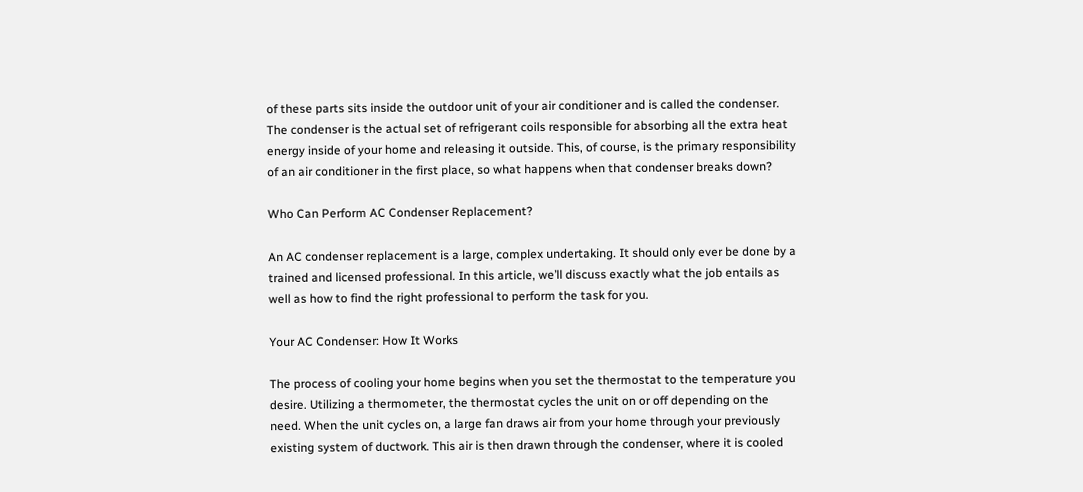of these parts sits inside the outdoor unit of your air conditioner and is called the condenser. The condenser is the actual set of refrigerant coils responsible for absorbing all the extra heat energy inside of your home and releasing it outside. This, of course, is the primary responsibility of an air conditioner in the first place, so what happens when that condenser breaks down?

Who Can Perform AC Condenser Replacement?

An AC condenser replacement is a large, complex undertaking. It should only ever be done by a trained and licensed professional. In this article, we’ll discuss exactly what the job entails as well as how to find the right professional to perform the task for you.

Your AC Condenser: How It Works

The process of cooling your home begins when you set the thermostat to the temperature you desire. Utilizing a thermometer, the thermostat cycles the unit on or off depending on the need. When the unit cycles on, a large fan draws air from your home through your previously existing system of ductwork. This air is then drawn through the condenser, where it is cooled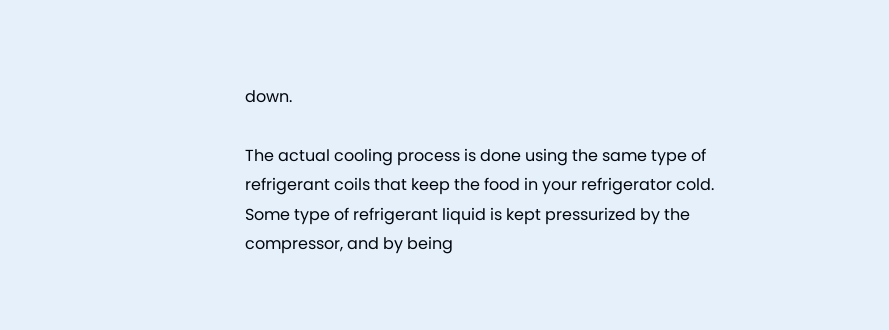down.

The actual cooling process is done using the same type of refrigerant coils that keep the food in your refrigerator cold. Some type of refrigerant liquid is kept pressurized by the compressor, and by being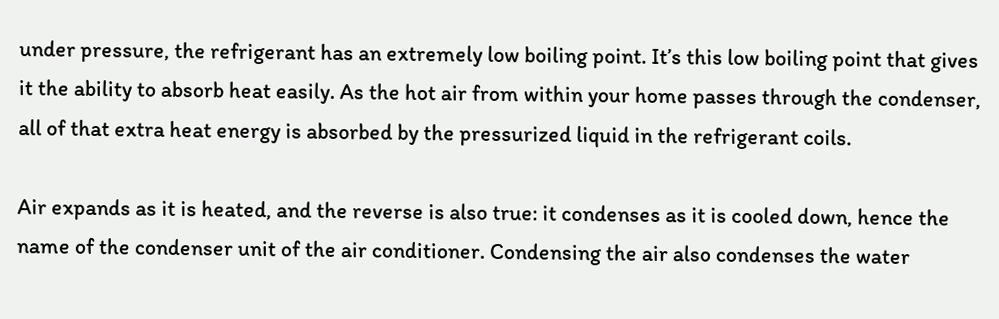under pressure, the refrigerant has an extremely low boiling point. It’s this low boiling point that gives it the ability to absorb heat easily. As the hot air from within your home passes through the condenser, all of that extra heat energy is absorbed by the pressurized liquid in the refrigerant coils.

Air expands as it is heated, and the reverse is also true: it condenses as it is cooled down, hence the name of the condenser unit of the air conditioner. Condensing the air also condenses the water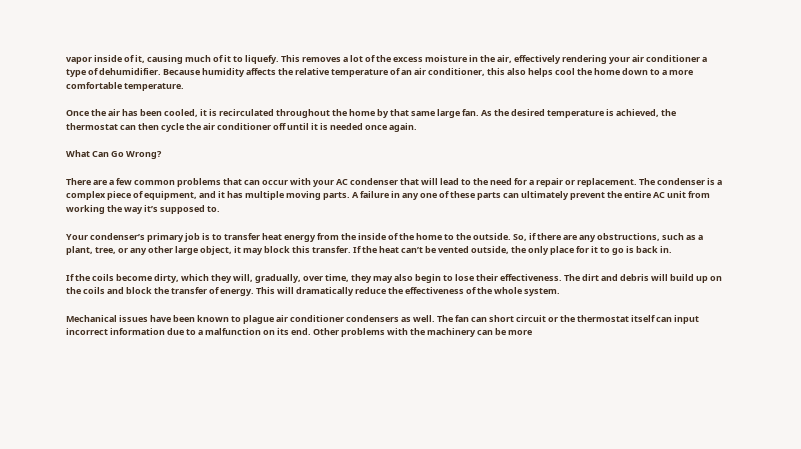vapor inside of it, causing much of it to liquefy. This removes a lot of the excess moisture in the air, effectively rendering your air conditioner a type of dehumidifier. Because humidity affects the relative temperature of an air conditioner, this also helps cool the home down to a more comfortable temperature.

Once the air has been cooled, it is recirculated throughout the home by that same large fan. As the desired temperature is achieved, the thermostat can then cycle the air conditioner off until it is needed once again.

What Can Go Wrong?

There are a few common problems that can occur with your AC condenser that will lead to the need for a repair or replacement. The condenser is a complex piece of equipment, and it has multiple moving parts. A failure in any one of these parts can ultimately prevent the entire AC unit from working the way it’s supposed to.

Your condenser’s primary job is to transfer heat energy from the inside of the home to the outside. So, if there are any obstructions, such as a plant, tree, or any other large object, it may block this transfer. If the heat can’t be vented outside, the only place for it to go is back in.

If the coils become dirty, which they will, gradually, over time, they may also begin to lose their effectiveness. The dirt and debris will build up on the coils and block the transfer of energy. This will dramatically reduce the effectiveness of the whole system.

Mechanical issues have been known to plague air conditioner condensers as well. The fan can short circuit or the thermostat itself can input incorrect information due to a malfunction on its end. Other problems with the machinery can be more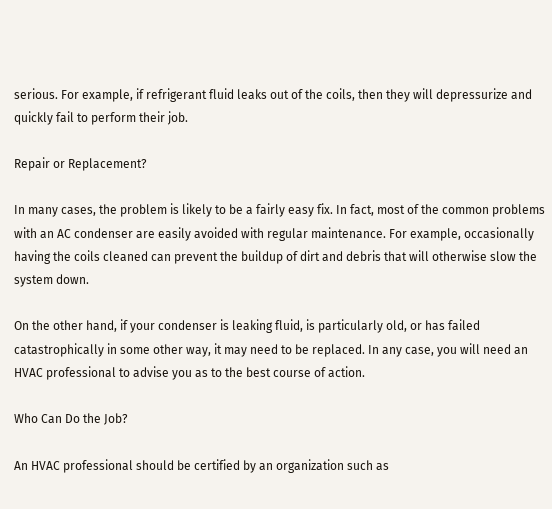serious. For example, if refrigerant fluid leaks out of the coils, then they will depressurize and quickly fail to perform their job.

Repair or Replacement?

In many cases, the problem is likely to be a fairly easy fix. In fact, most of the common problems with an AC condenser are easily avoided with regular maintenance. For example, occasionally having the coils cleaned can prevent the buildup of dirt and debris that will otherwise slow the system down.

On the other hand, if your condenser is leaking fluid, is particularly old, or has failed catastrophically in some other way, it may need to be replaced. In any case, you will need an HVAC professional to advise you as to the best course of action.

Who Can Do the Job?

An HVAC professional should be certified by an organization such as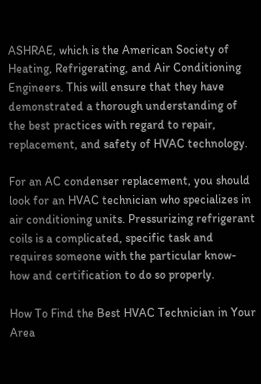ASHRAE, which is the American Society of Heating, Refrigerating, and Air Conditioning Engineers. This will ensure that they have demonstrated a thorough understanding of the best practices with regard to repair, replacement, and safety of HVAC technology.

For an AC condenser replacement, you should look for an HVAC technician who specializes in air conditioning units. Pressurizing refrigerant coils is a complicated, specific task and requires someone with the particular know-how and certification to do so properly.

How To Find the Best HVAC Technician in Your Area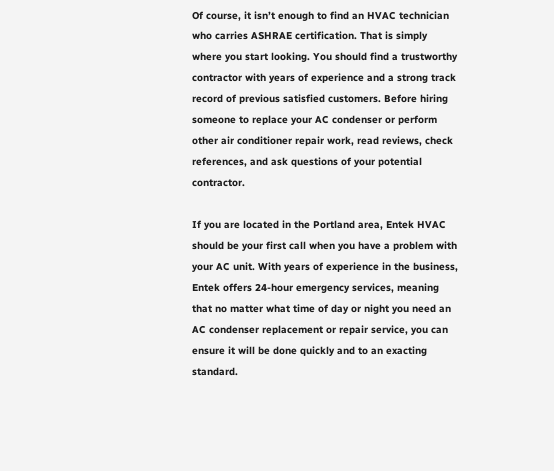Of course, it isn’t enough to find an HVAC technician who carries ASHRAE certification. That is simply where you start looking. You should find a trustworthy contractor with years of experience and a strong track record of previous satisfied customers. Before hiring someone to replace your AC condenser or perform other air conditioner repair work, read reviews, check references, and ask questions of your potential contractor.

If you are located in the Portland area, Entek HVAC should be your first call when you have a problem with your AC unit. With years of experience in the business, Entek offers 24-hour emergency services, meaning that no matter what time of day or night you need an AC condenser replacement or repair service, you can ensure it will be done quickly and to an exacting standard.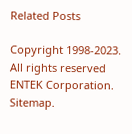Related Posts

Copyright 1998-2023. All rights reserved ENTEK Corporation. Sitemap.